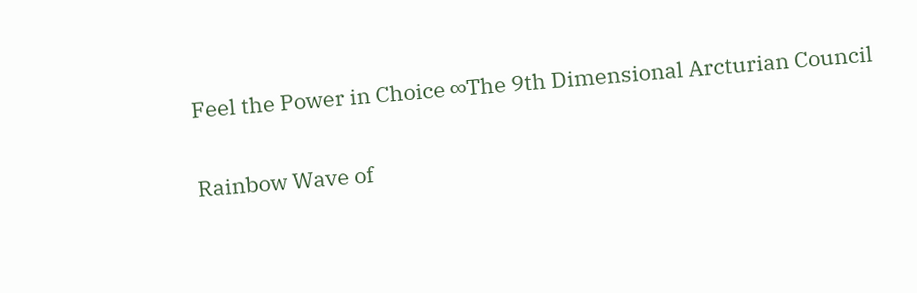Feel the Power in Choice ∞The 9th Dimensional Arcturian Council

Rainbow Wave of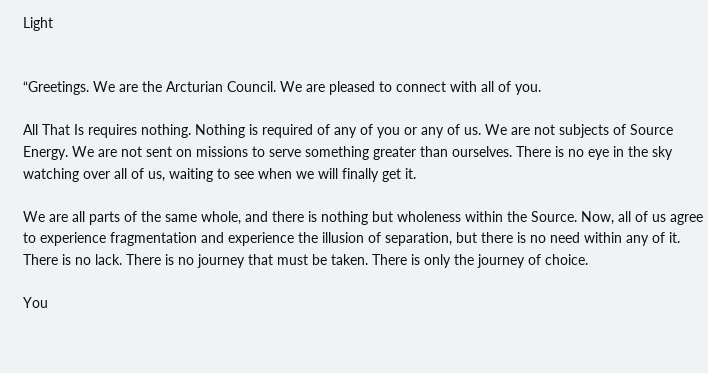Light


“Greetings. We are the Arcturian Council. We are pleased to connect with all of you.

All That Is requires nothing. Nothing is required of any of you or any of us. We are not subjects of Source Energy. We are not sent on missions to serve something greater than ourselves. There is no eye in the sky watching over all of us, waiting to see when we will finally get it.

We are all parts of the same whole, and there is nothing but wholeness within the Source. Now, all of us agree to experience fragmentation and experience the illusion of separation, but there is no need within any of it. There is no lack. There is no journey that must be taken. There is only the journey of choice.

You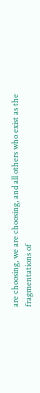are choosing, we are choosing, and all others who exist as the fragmentations of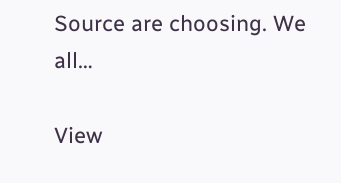Source are choosing. We all…

View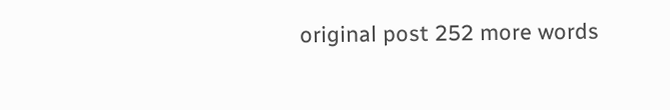original post 252 more words